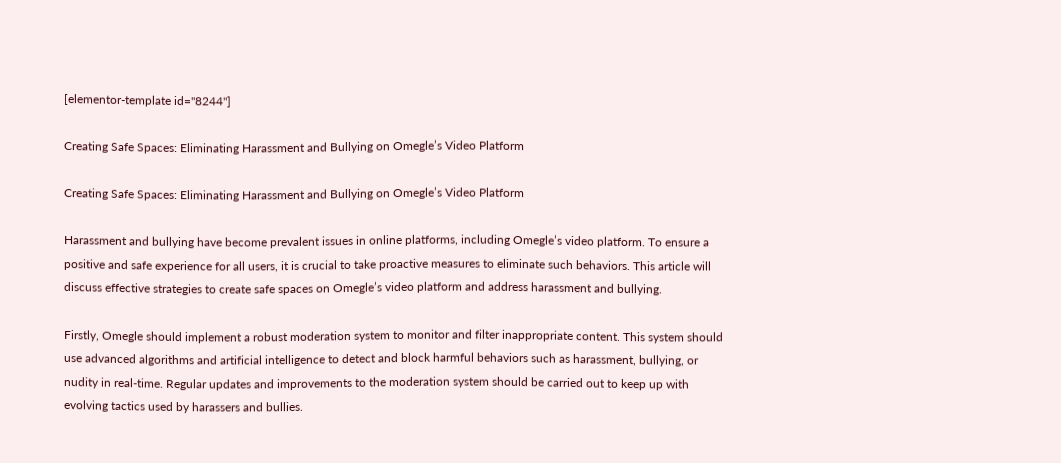[elementor-template id="8244"]

Creating Safe Spaces: Eliminating Harassment and Bullying on Omegle’s Video Platform

Creating Safe Spaces: Eliminating Harassment and Bullying on Omegle’s Video Platform

Harassment and bullying have become prevalent issues in online platforms, including Omegle’s video platform. To ensure a positive and safe experience for all users, it is crucial to take proactive measures to eliminate such behaviors. This article will discuss effective strategies to create safe spaces on Omegle’s video platform and address harassment and bullying.

Firstly, Omegle should implement a robust moderation system to monitor and filter inappropriate content. This system should use advanced algorithms and artificial intelligence to detect and block harmful behaviors such as harassment, bullying, or nudity in real-time. Regular updates and improvements to the moderation system should be carried out to keep up with evolving tactics used by harassers and bullies.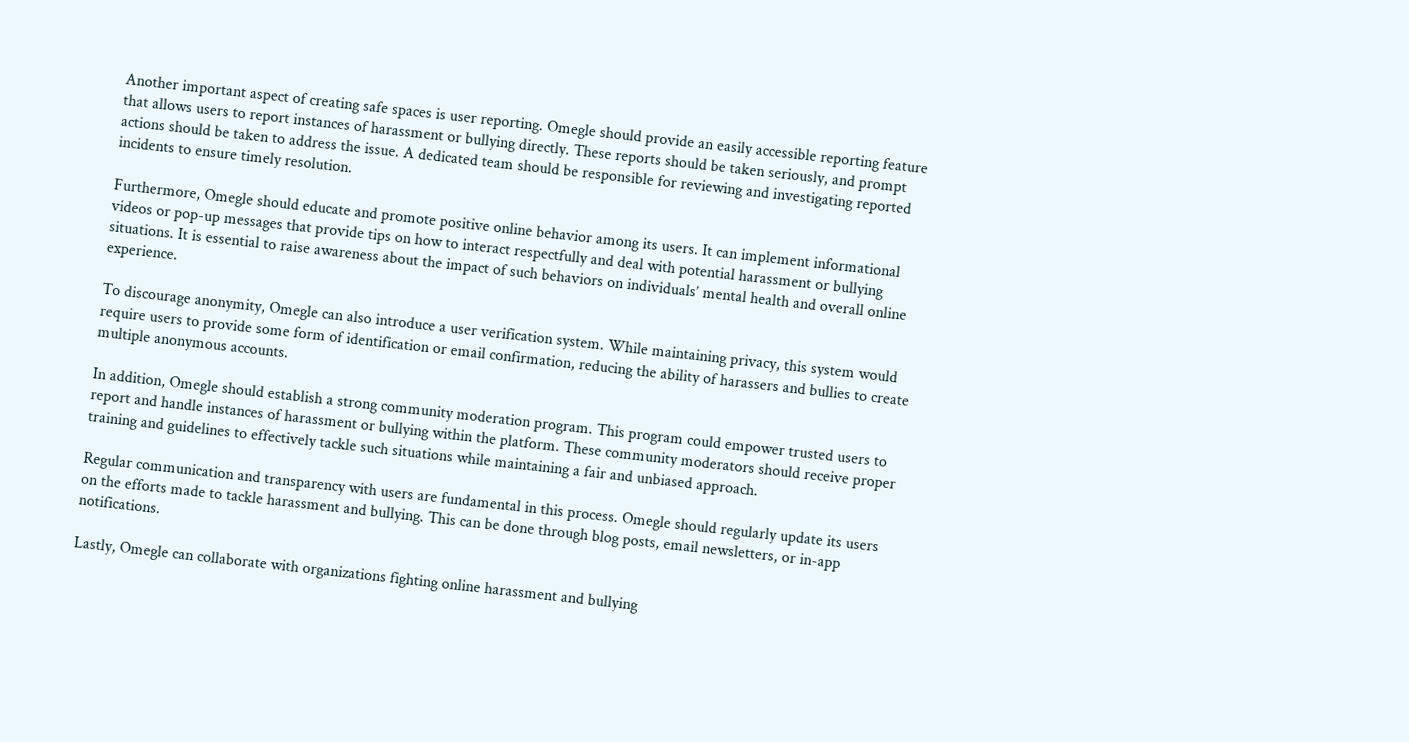Another important aspect of creating safe spaces is user reporting. Omegle should provide an easily accessible reporting feature that allows users to report instances of harassment or bullying directly. These reports should be taken seriously, and prompt actions should be taken to address the issue. A dedicated team should be responsible for reviewing and investigating reported incidents to ensure timely resolution.

Furthermore, Omegle should educate and promote positive online behavior among its users. It can implement informational videos or pop-up messages that provide tips on how to interact respectfully and deal with potential harassment or bullying situations. It is essential to raise awareness about the impact of such behaviors on individuals’ mental health and overall online experience.

To discourage anonymity, Omegle can also introduce a user verification system. While maintaining privacy, this system would require users to provide some form of identification or email confirmation, reducing the ability of harassers and bullies to create multiple anonymous accounts.

In addition, Omegle should establish a strong community moderation program. This program could empower trusted users to report and handle instances of harassment or bullying within the platform. These community moderators should receive proper training and guidelines to effectively tackle such situations while maintaining a fair and unbiased approach.

Regular communication and transparency with users are fundamental in this process. Omegle should regularly update its users on the efforts made to tackle harassment and bullying. This can be done through blog posts, email newsletters, or in-app notifications.

Lastly, Omegle can collaborate with organizations fighting online harassment and bullying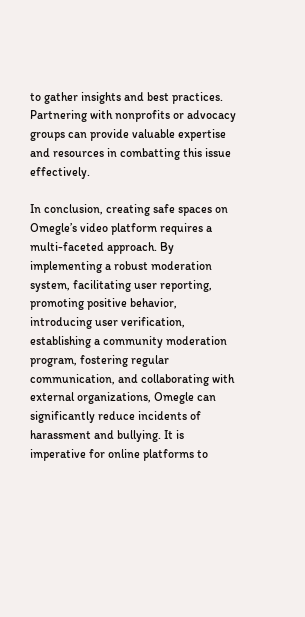to gather insights and best practices. Partnering with nonprofits or advocacy groups can provide valuable expertise and resources in combatting this issue effectively.

In conclusion, creating safe spaces on Omegle’s video platform requires a multi-faceted approach. By implementing a robust moderation system, facilitating user reporting, promoting positive behavior, introducing user verification, establishing a community moderation program, fostering regular communication, and collaborating with external organizations, Omegle can significantly reduce incidents of harassment and bullying. It is imperative for online platforms to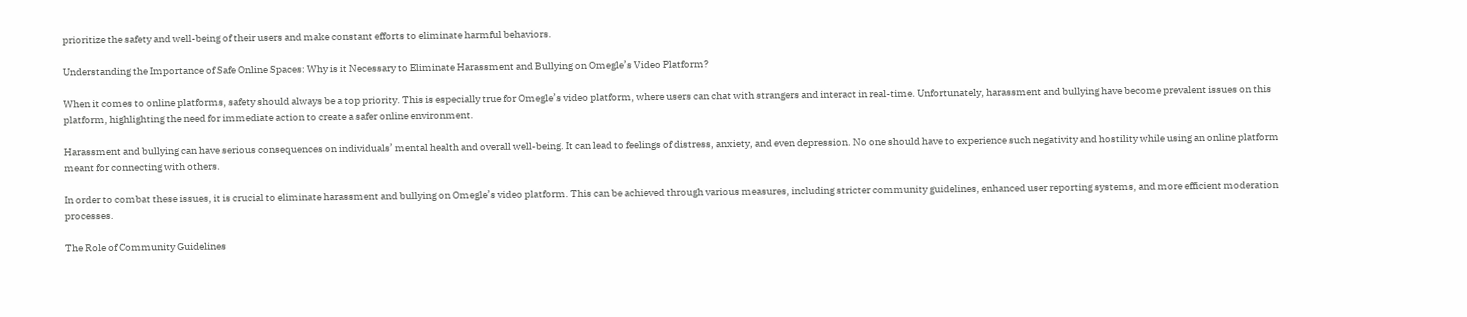prioritize the safety and well-being of their users and make constant efforts to eliminate harmful behaviors.

Understanding the Importance of Safe Online Spaces: Why is it Necessary to Eliminate Harassment and Bullying on Omegle’s Video Platform?

When it comes to online platforms, safety should always be a top priority. This is especially true for Omegle’s video platform, where users can chat with strangers and interact in real-time. Unfortunately, harassment and bullying have become prevalent issues on this platform, highlighting the need for immediate action to create a safer online environment.

Harassment and bullying can have serious consequences on individuals’ mental health and overall well-being. It can lead to feelings of distress, anxiety, and even depression. No one should have to experience such negativity and hostility while using an online platform meant for connecting with others.

In order to combat these issues, it is crucial to eliminate harassment and bullying on Omegle’s video platform. This can be achieved through various measures, including stricter community guidelines, enhanced user reporting systems, and more efficient moderation processes.

The Role of Community Guidelines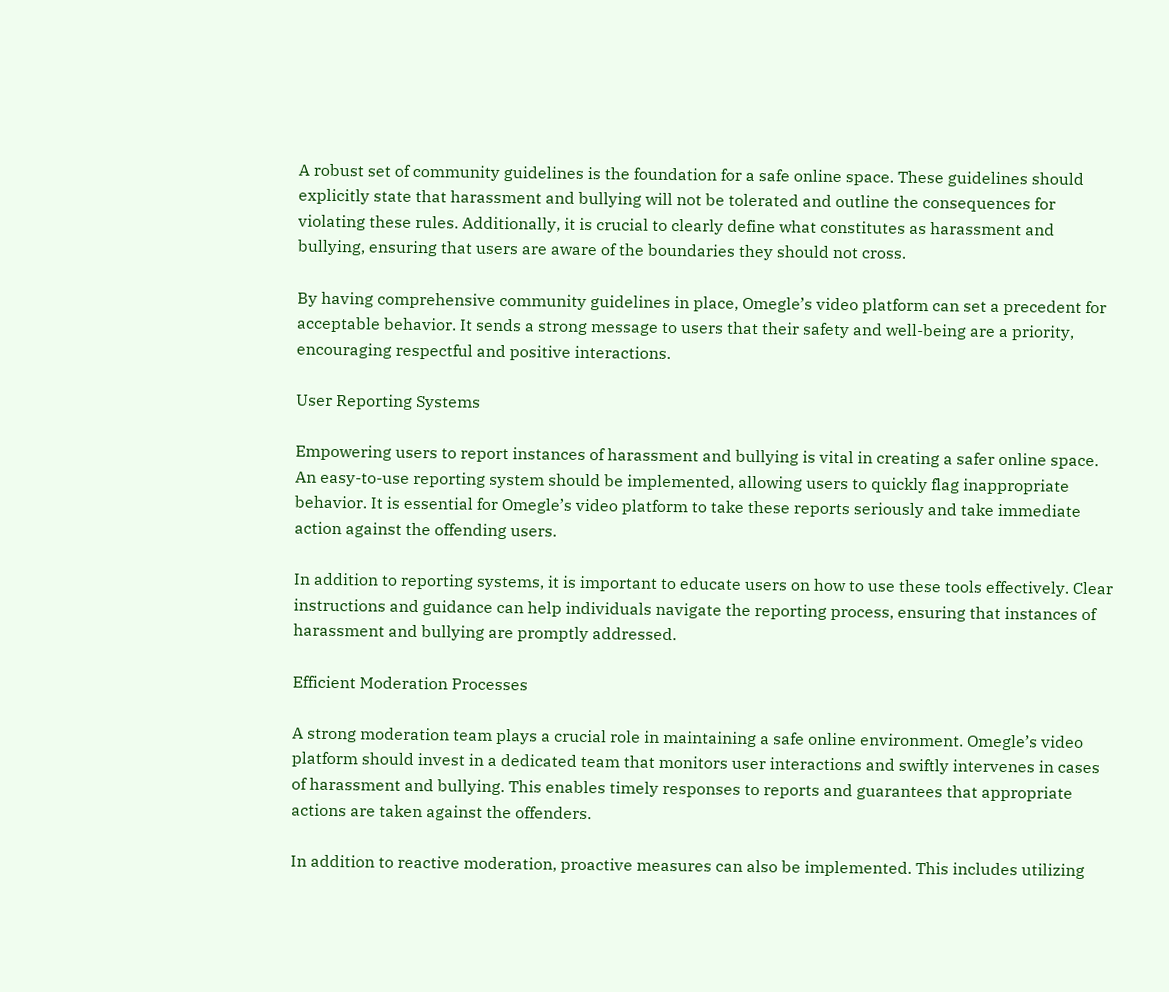A robust set of community guidelines is the foundation for a safe online space. These guidelines should explicitly state that harassment and bullying will not be tolerated and outline the consequences for violating these rules. Additionally, it is crucial to clearly define what constitutes as harassment and bullying, ensuring that users are aware of the boundaries they should not cross.

By having comprehensive community guidelines in place, Omegle’s video platform can set a precedent for acceptable behavior. It sends a strong message to users that their safety and well-being are a priority, encouraging respectful and positive interactions.

User Reporting Systems

Empowering users to report instances of harassment and bullying is vital in creating a safer online space. An easy-to-use reporting system should be implemented, allowing users to quickly flag inappropriate behavior. It is essential for Omegle’s video platform to take these reports seriously and take immediate action against the offending users.

In addition to reporting systems, it is important to educate users on how to use these tools effectively. Clear instructions and guidance can help individuals navigate the reporting process, ensuring that instances of harassment and bullying are promptly addressed.

Efficient Moderation Processes

A strong moderation team plays a crucial role in maintaining a safe online environment. Omegle’s video platform should invest in a dedicated team that monitors user interactions and swiftly intervenes in cases of harassment and bullying. This enables timely responses to reports and guarantees that appropriate actions are taken against the offenders.

In addition to reactive moderation, proactive measures can also be implemented. This includes utilizing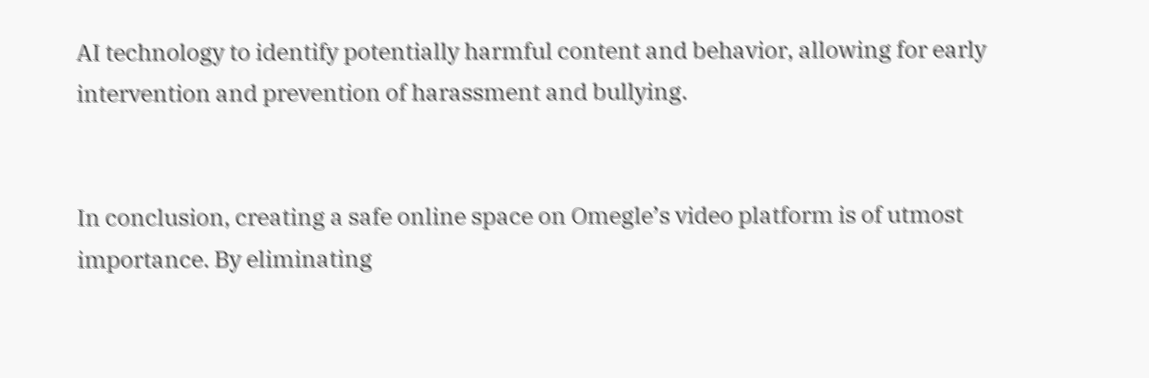AI technology to identify potentially harmful content and behavior, allowing for early intervention and prevention of harassment and bullying.


In conclusion, creating a safe online space on Omegle’s video platform is of utmost importance. By eliminating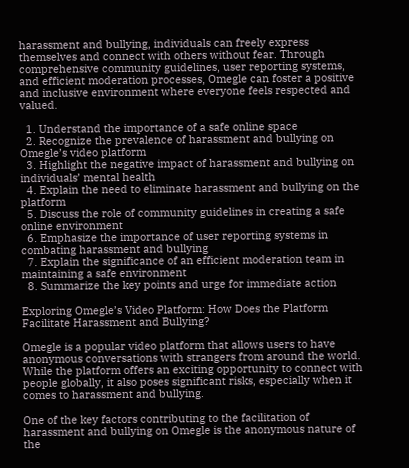harassment and bullying, individuals can freely express themselves and connect with others without fear. Through comprehensive community guidelines, user reporting systems, and efficient moderation processes, Omegle can foster a positive and inclusive environment where everyone feels respected and valued.

  1. Understand the importance of a safe online space
  2. Recognize the prevalence of harassment and bullying on Omegle’s video platform
  3. Highlight the negative impact of harassment and bullying on individuals’ mental health
  4. Explain the need to eliminate harassment and bullying on the platform
  5. Discuss the role of community guidelines in creating a safe online environment
  6. Emphasize the importance of user reporting systems in combating harassment and bullying
  7. Explain the significance of an efficient moderation team in maintaining a safe environment
  8. Summarize the key points and urge for immediate action

Exploring Omegle’s Video Platform: How Does the Platform Facilitate Harassment and Bullying?

Omegle is a popular video platform that allows users to have anonymous conversations with strangers from around the world. While the platform offers an exciting opportunity to connect with people globally, it also poses significant risks, especially when it comes to harassment and bullying.

One of the key factors contributing to the facilitation of harassment and bullying on Omegle is the anonymous nature of the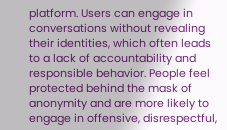platform. Users can engage in conversations without revealing their identities, which often leads to a lack of accountability and responsible behavior. People feel protected behind the mask of anonymity and are more likely to engage in offensive, disrespectful,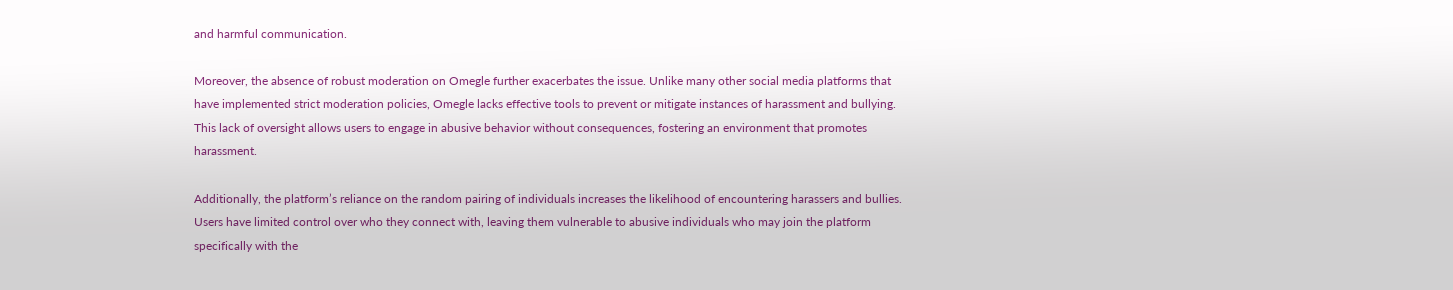and harmful communication.

Moreover, the absence of robust moderation on Omegle further exacerbates the issue. Unlike many other social media platforms that have implemented strict moderation policies, Omegle lacks effective tools to prevent or mitigate instances of harassment and bullying. This lack of oversight allows users to engage in abusive behavior without consequences, fostering an environment that promotes harassment.

Additionally, the platform’s reliance on the random pairing of individuals increases the likelihood of encountering harassers and bullies. Users have limited control over who they connect with, leaving them vulnerable to abusive individuals who may join the platform specifically with the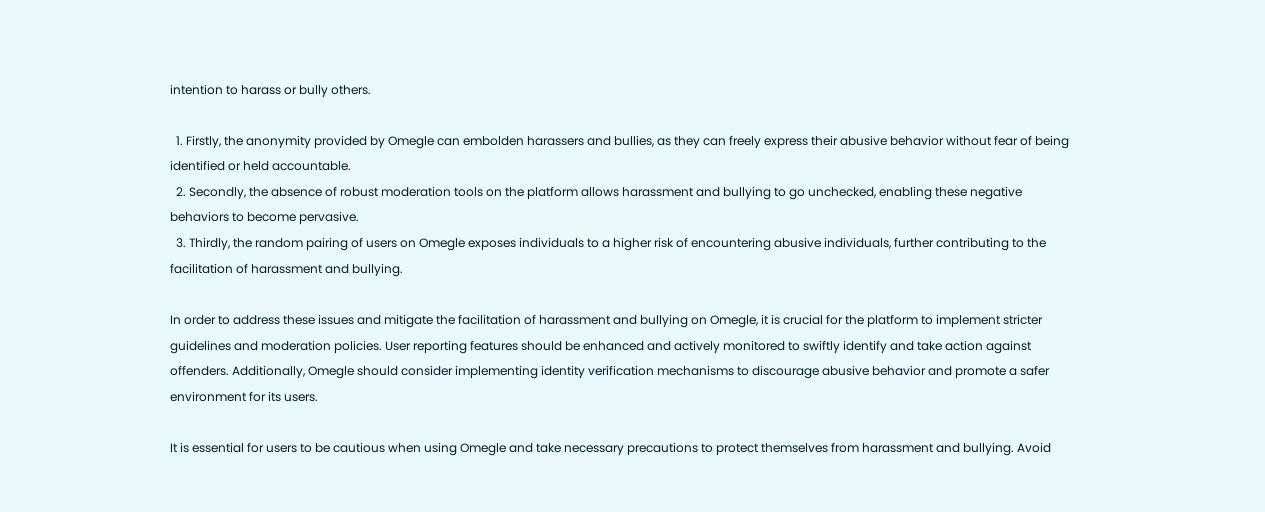intention to harass or bully others.

  1. Firstly, the anonymity provided by Omegle can embolden harassers and bullies, as they can freely express their abusive behavior without fear of being identified or held accountable.
  2. Secondly, the absence of robust moderation tools on the platform allows harassment and bullying to go unchecked, enabling these negative behaviors to become pervasive.
  3. Thirdly, the random pairing of users on Omegle exposes individuals to a higher risk of encountering abusive individuals, further contributing to the facilitation of harassment and bullying.

In order to address these issues and mitigate the facilitation of harassment and bullying on Omegle, it is crucial for the platform to implement stricter guidelines and moderation policies. User reporting features should be enhanced and actively monitored to swiftly identify and take action against offenders. Additionally, Omegle should consider implementing identity verification mechanisms to discourage abusive behavior and promote a safer environment for its users.

It is essential for users to be cautious when using Omegle and take necessary precautions to protect themselves from harassment and bullying. Avoid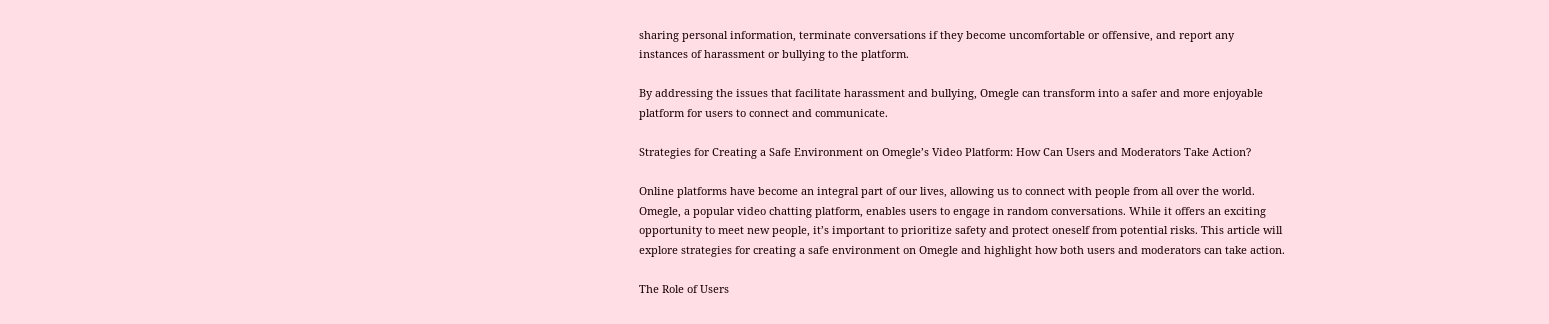sharing personal information, terminate conversations if they become uncomfortable or offensive, and report any instances of harassment or bullying to the platform.

By addressing the issues that facilitate harassment and bullying, Omegle can transform into a safer and more enjoyable platform for users to connect and communicate.

Strategies for Creating a Safe Environment on Omegle’s Video Platform: How Can Users and Moderators Take Action?

Online platforms have become an integral part of our lives, allowing us to connect with people from all over the world. Omegle, a popular video chatting platform, enables users to engage in random conversations. While it offers an exciting opportunity to meet new people, it’s important to prioritize safety and protect oneself from potential risks. This article will explore strategies for creating a safe environment on Omegle and highlight how both users and moderators can take action.

The Role of Users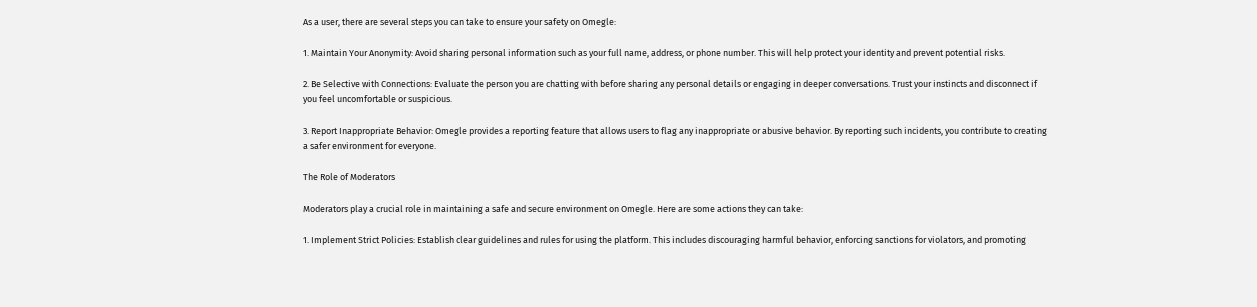As a user, there are several steps you can take to ensure your safety on Omegle:

1. Maintain Your Anonymity: Avoid sharing personal information such as your full name, address, or phone number. This will help protect your identity and prevent potential risks.

2. Be Selective with Connections: Evaluate the person you are chatting with before sharing any personal details or engaging in deeper conversations. Trust your instincts and disconnect if you feel uncomfortable or suspicious.

3. Report Inappropriate Behavior: Omegle provides a reporting feature that allows users to flag any inappropriate or abusive behavior. By reporting such incidents, you contribute to creating a safer environment for everyone.

The Role of Moderators

Moderators play a crucial role in maintaining a safe and secure environment on Omegle. Here are some actions they can take:

1. Implement Strict Policies: Establish clear guidelines and rules for using the platform. This includes discouraging harmful behavior, enforcing sanctions for violators, and promoting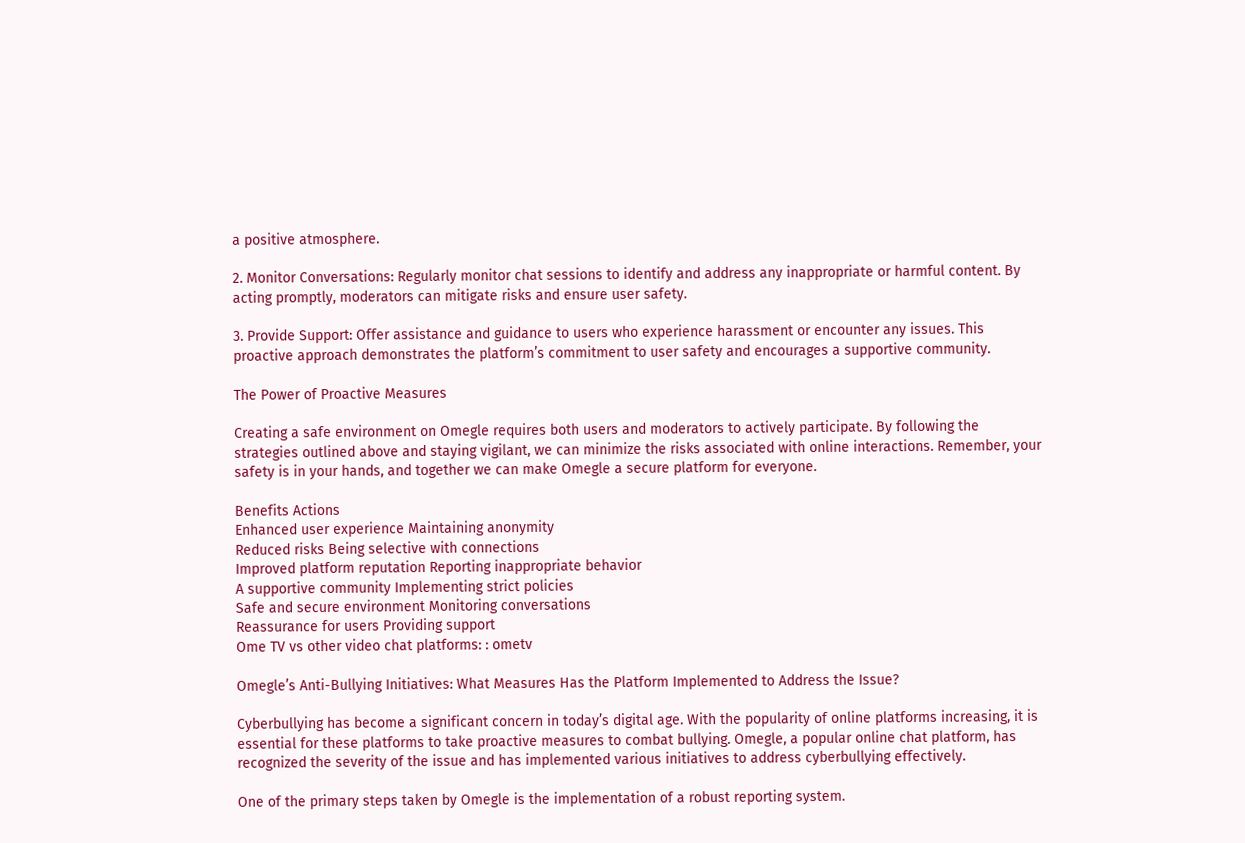a positive atmosphere.

2. Monitor Conversations: Regularly monitor chat sessions to identify and address any inappropriate or harmful content. By acting promptly, moderators can mitigate risks and ensure user safety.

3. Provide Support: Offer assistance and guidance to users who experience harassment or encounter any issues. This proactive approach demonstrates the platform’s commitment to user safety and encourages a supportive community.

The Power of Proactive Measures

Creating a safe environment on Omegle requires both users and moderators to actively participate. By following the strategies outlined above and staying vigilant, we can minimize the risks associated with online interactions. Remember, your safety is in your hands, and together we can make Omegle a secure platform for everyone.

Benefits Actions
Enhanced user experience Maintaining anonymity
Reduced risks Being selective with connections
Improved platform reputation Reporting inappropriate behavior
A supportive community Implementing strict policies
Safe and secure environment Monitoring conversations
Reassurance for users Providing support
Ome TV vs other video chat platforms: : ometv

Omegle’s Anti-Bullying Initiatives: What Measures Has the Platform Implemented to Address the Issue?

Cyberbullying has become a significant concern in today’s digital age. With the popularity of online platforms increasing, it is essential for these platforms to take proactive measures to combat bullying. Omegle, a popular online chat platform, has recognized the severity of the issue and has implemented various initiatives to address cyberbullying effectively.

One of the primary steps taken by Omegle is the implementation of a robust reporting system.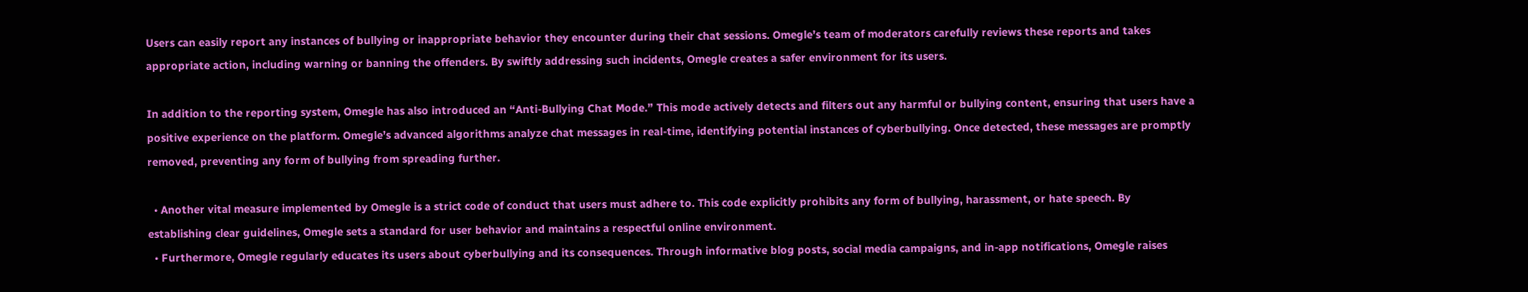Users can easily report any instances of bullying or inappropriate behavior they encounter during their chat sessions. Omegle’s team of moderators carefully reviews these reports and takes appropriate action, including warning or banning the offenders. By swiftly addressing such incidents, Omegle creates a safer environment for its users.

In addition to the reporting system, Omegle has also introduced an “Anti-Bullying Chat Mode.” This mode actively detects and filters out any harmful or bullying content, ensuring that users have a positive experience on the platform. Omegle’s advanced algorithms analyze chat messages in real-time, identifying potential instances of cyberbullying. Once detected, these messages are promptly removed, preventing any form of bullying from spreading further.

  • Another vital measure implemented by Omegle is a strict code of conduct that users must adhere to. This code explicitly prohibits any form of bullying, harassment, or hate speech. By establishing clear guidelines, Omegle sets a standard for user behavior and maintains a respectful online environment.
  • Furthermore, Omegle regularly educates its users about cyberbullying and its consequences. Through informative blog posts, social media campaigns, and in-app notifications, Omegle raises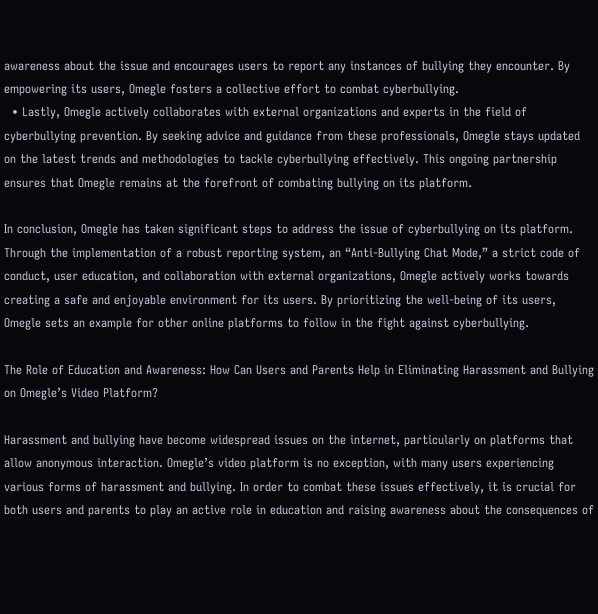awareness about the issue and encourages users to report any instances of bullying they encounter. By empowering its users, Omegle fosters a collective effort to combat cyberbullying.
  • Lastly, Omegle actively collaborates with external organizations and experts in the field of cyberbullying prevention. By seeking advice and guidance from these professionals, Omegle stays updated on the latest trends and methodologies to tackle cyberbullying effectively. This ongoing partnership ensures that Omegle remains at the forefront of combating bullying on its platform.

In conclusion, Omegle has taken significant steps to address the issue of cyberbullying on its platform. Through the implementation of a robust reporting system, an “Anti-Bullying Chat Mode,” a strict code of conduct, user education, and collaboration with external organizations, Omegle actively works towards creating a safe and enjoyable environment for its users. By prioritizing the well-being of its users, Omegle sets an example for other online platforms to follow in the fight against cyberbullying.

The Role of Education and Awareness: How Can Users and Parents Help in Eliminating Harassment and Bullying on Omegle’s Video Platform?

Harassment and bullying have become widespread issues on the internet, particularly on platforms that allow anonymous interaction. Omegle’s video platform is no exception, with many users experiencing various forms of harassment and bullying. In order to combat these issues effectively, it is crucial for both users and parents to play an active role in education and raising awareness about the consequences of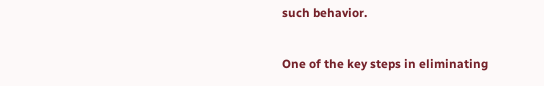such behavior.

One of the key steps in eliminating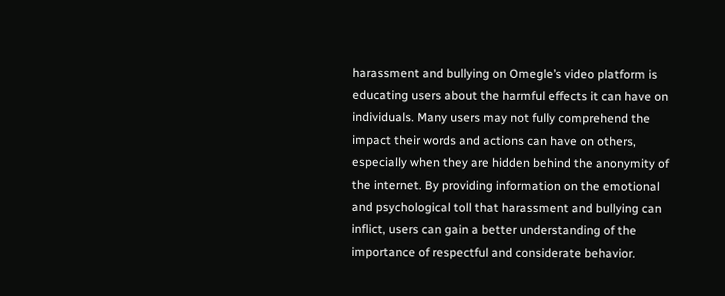harassment and bullying on Omegle’s video platform is educating users about the harmful effects it can have on individuals. Many users may not fully comprehend the impact their words and actions can have on others, especially when they are hidden behind the anonymity of the internet. By providing information on the emotional and psychological toll that harassment and bullying can inflict, users can gain a better understanding of the importance of respectful and considerate behavior.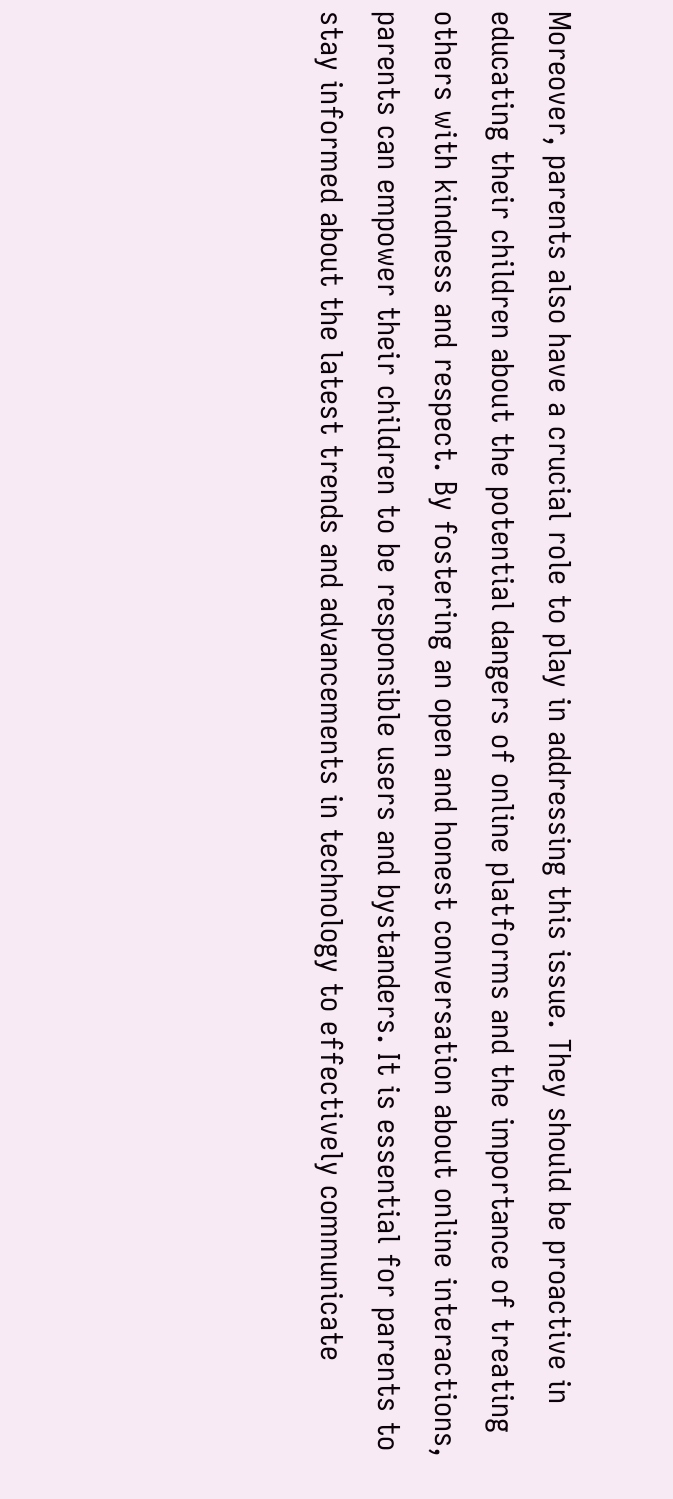Moreover, parents also have a crucial role to play in addressing this issue. They should be proactive in educating their children about the potential dangers of online platforms and the importance of treating others with kindness and respect. By fostering an open and honest conversation about online interactions, parents can empower their children to be responsible users and bystanders. It is essential for parents to stay informed about the latest trends and advancements in technology to effectively communicate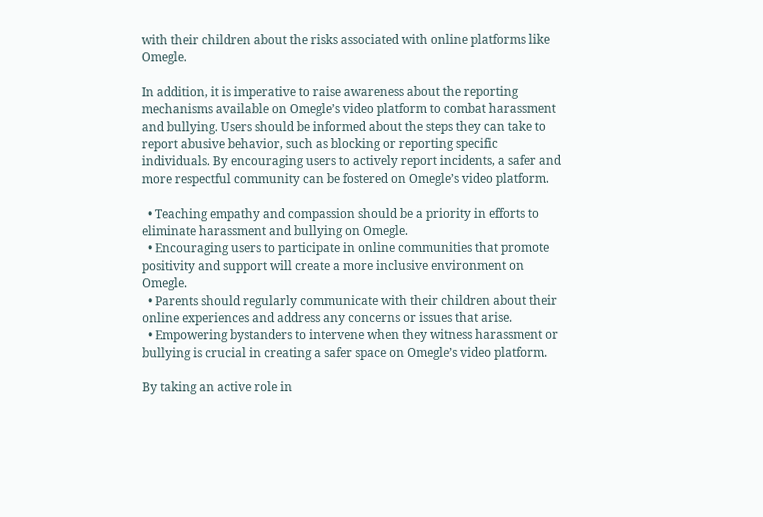with their children about the risks associated with online platforms like Omegle.

In addition, it is imperative to raise awareness about the reporting mechanisms available on Omegle’s video platform to combat harassment and bullying. Users should be informed about the steps they can take to report abusive behavior, such as blocking or reporting specific individuals. By encouraging users to actively report incidents, a safer and more respectful community can be fostered on Omegle’s video platform.

  • Teaching empathy and compassion should be a priority in efforts to eliminate harassment and bullying on Omegle.
  • Encouraging users to participate in online communities that promote positivity and support will create a more inclusive environment on Omegle.
  • Parents should regularly communicate with their children about their online experiences and address any concerns or issues that arise.
  • Empowering bystanders to intervene when they witness harassment or bullying is crucial in creating a safer space on Omegle’s video platform.

By taking an active role in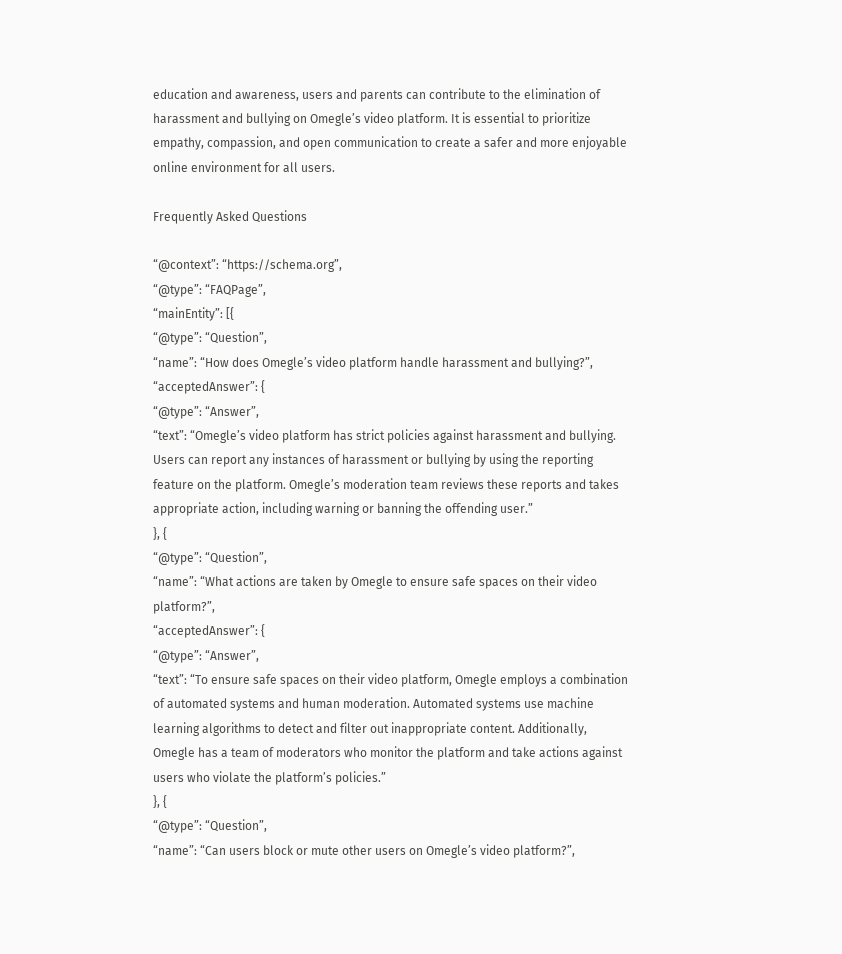education and awareness, users and parents can contribute to the elimination of harassment and bullying on Omegle’s video platform. It is essential to prioritize empathy, compassion, and open communication to create a safer and more enjoyable online environment for all users.

Frequently Asked Questions

“@context”: “https://schema.org”,
“@type”: “FAQPage”,
“mainEntity”: [{
“@type”: “Question”,
“name”: “How does Omegle’s video platform handle harassment and bullying?”,
“acceptedAnswer”: {
“@type”: “Answer”,
“text”: “Omegle’s video platform has strict policies against harassment and bullying. Users can report any instances of harassment or bullying by using the reporting feature on the platform. Omegle’s moderation team reviews these reports and takes appropriate action, including warning or banning the offending user.”
}, {
“@type”: “Question”,
“name”: “What actions are taken by Omegle to ensure safe spaces on their video platform?”,
“acceptedAnswer”: {
“@type”: “Answer”,
“text”: “To ensure safe spaces on their video platform, Omegle employs a combination of automated systems and human moderation. Automated systems use machine learning algorithms to detect and filter out inappropriate content. Additionally, Omegle has a team of moderators who monitor the platform and take actions against users who violate the platform’s policies.”
}, {
“@type”: “Question”,
“name”: “Can users block or mute other users on Omegle’s video platform?”,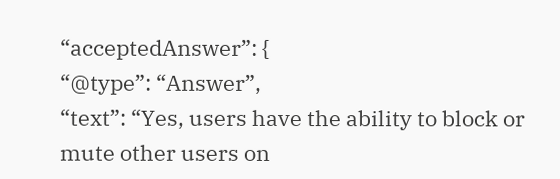“acceptedAnswer”: {
“@type”: “Answer”,
“text”: “Yes, users have the ability to block or mute other users on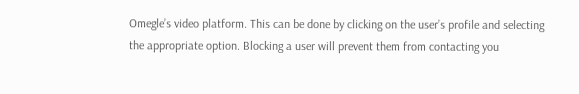Omegle’s video platform. This can be done by clicking on the user’s profile and selecting the appropriate option. Blocking a user will prevent them from contacting you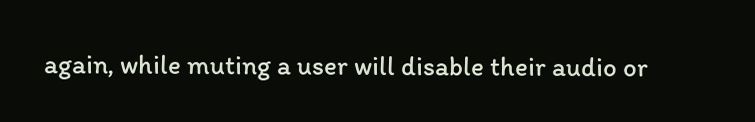again, while muting a user will disable their audio or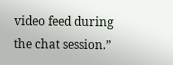video feed during the chat session.”